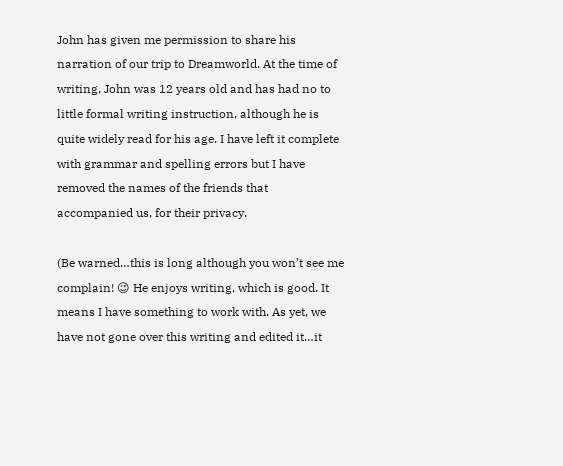John has given me permission to share his narration of our trip to Dreamworld. At the time of writing, John was 12 years old and has had no to little formal writing instruction, although he is quite widely read for his age. I have left it complete with grammar and spelling errors but I have removed the names of the friends that accompanied us, for their privacy.

(Be warned…this is long although you won’t see me complain! 😉 He enjoys writing, which is good. It means I have something to work with. As yet, we have not gone over this writing and edited it…it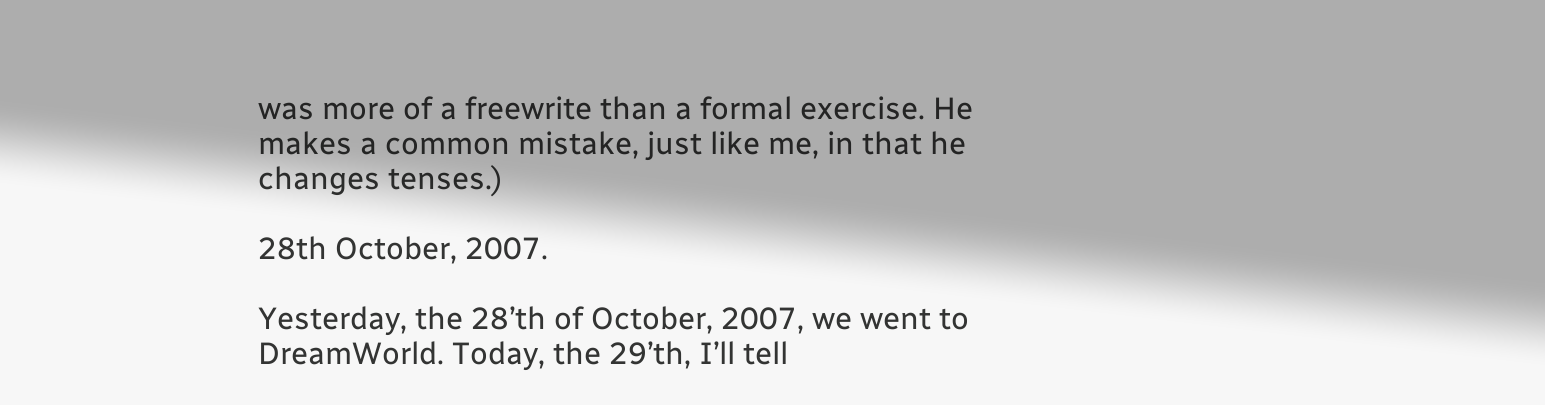was more of a freewrite than a formal exercise. He makes a common mistake, just like me, in that he changes tenses.)

28th October, 2007.

Yesterday, the 28’th of October, 2007, we went to DreamWorld. Today, the 29’th, I’ll tell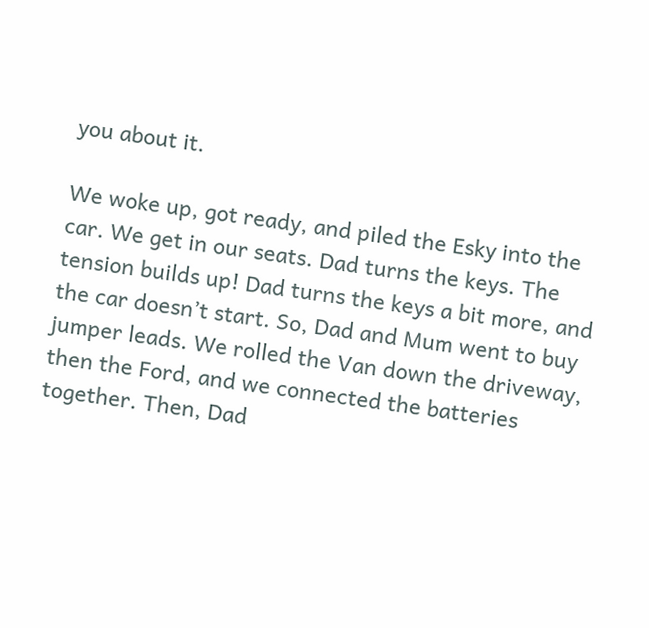you about it.

We woke up, got ready, and piled the Esky into the car. We get in our seats. Dad turns the keys. The tension builds up! Dad turns the keys a bit more, and the car doesn’t start. So, Dad and Mum went to buy jumper leads. We rolled the Van down the driveway, then the Ford, and we connected the batteries together. Then, Dad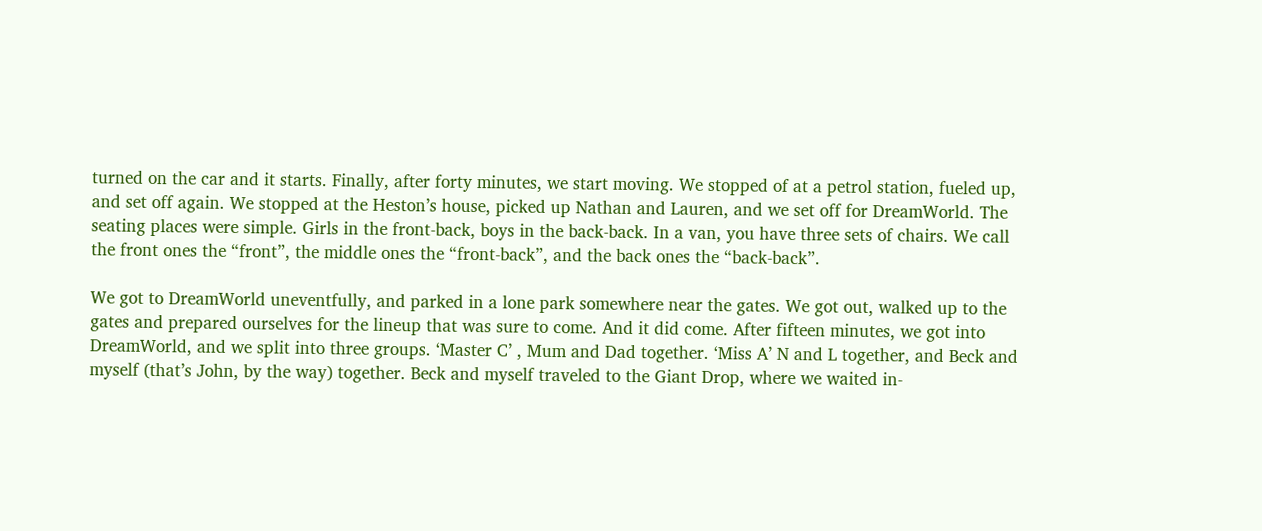turned on the car and it starts. Finally, after forty minutes, we start moving. We stopped of at a petrol station, fueled up, and set off again. We stopped at the Heston’s house, picked up Nathan and Lauren, and we set off for DreamWorld. The seating places were simple. Girls in the front-back, boys in the back-back. In a van, you have three sets of chairs. We call the front ones the “front”, the middle ones the “front-back”, and the back ones the “back-back”.

We got to DreamWorld uneventfully, and parked in a lone park somewhere near the gates. We got out, walked up to the gates and prepared ourselves for the lineup that was sure to come. And it did come. After fifteen minutes, we got into DreamWorld, and we split into three groups. ‘Master C’ , Mum and Dad together. ‘Miss A’ N and L together, and Beck and myself (that’s John, by the way) together. Beck and myself traveled to the Giant Drop, where we waited in-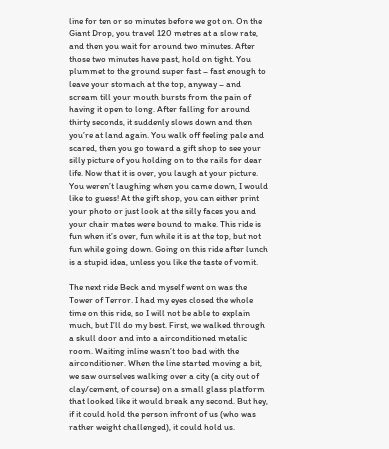line for ten or so minutes before we got on. On the Giant Drop, you travel 120 metres at a slow rate, and then you wait for around two minutes. After those two minutes have past, hold on tight. You plummet to the ground super fast – fast enough to leave your stomach at the top, anyway – and scream till your mouth bursts from the pain of having it open to long. After falling for around thirty seconds, it suddenly slows down and then you’re at land again. You walk off feeling pale and scared, then you go toward a gift shop to see your silly picture of you holding on to the rails for dear life. Now that it is over, you laugh at your picture. You weren’t laughing when you came down, I would like to guess! At the gift shop, you can either print your photo or just look at the silly faces you and your chair mates were bound to make. This ride is fun when it’s over, fun while it is at the top, but not fun while going down. Going on this ride after lunch is a stupid idea, unless you like the taste of vomit.

The next ride Beck and myself went on was the Tower of Terror. I had my eyes closed the whole time on this ride, so I will not be able to explain much, but I’ll do my best. First, we walked through a skull door and into a airconditioned metalic room. Waiting inline wasn’t too bad with the airconditioner. When the line started moving a bit, we saw ourselves walking over a city (a city out of clay/cement, of course) on a small glass platform that looked like it would break any second. But hey, if it could hold the person infront of us (who was rather weight challenged), it could hold us.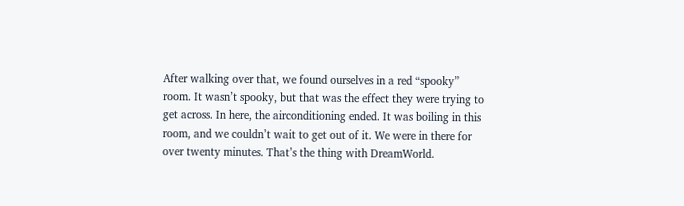After walking over that, we found ourselves in a red “spooky” room. It wasn’t spooky, but that was the effect they were trying to get across. In here, the airconditioning ended. It was boiling in this room, and we couldn’t wait to get out of it. We were in there for over twenty minutes. That’s the thing with DreamWorld.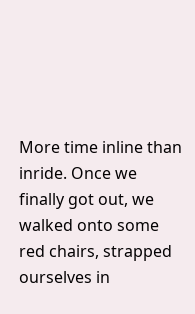More time inline than inride. Once we finally got out, we walked onto some red chairs, strapped ourselves in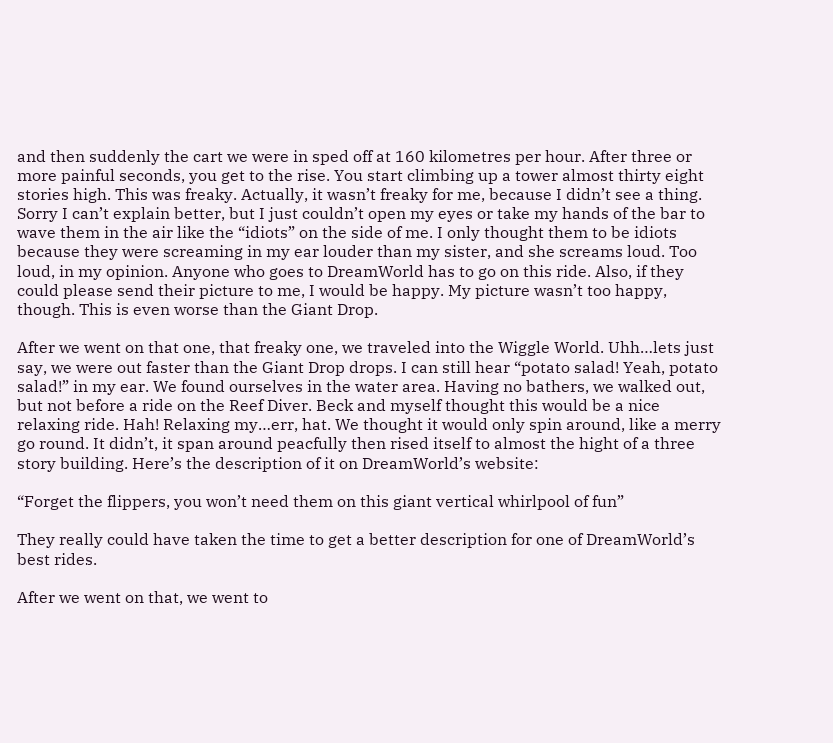and then suddenly the cart we were in sped off at 160 kilometres per hour. After three or more painful seconds, you get to the rise. You start climbing up a tower almost thirty eight stories high. This was freaky. Actually, it wasn’t freaky for me, because I didn’t see a thing. Sorry I can’t explain better, but I just couldn’t open my eyes or take my hands of the bar to wave them in the air like the “idiots” on the side of me. I only thought them to be idiots because they were screaming in my ear louder than my sister, and she screams loud. Too loud, in my opinion. Anyone who goes to DreamWorld has to go on this ride. Also, if they could please send their picture to me, I would be happy. My picture wasn’t too happy, though. This is even worse than the Giant Drop.

After we went on that one, that freaky one, we traveled into the Wiggle World. Uhh…lets just say, we were out faster than the Giant Drop drops. I can still hear “potato salad! Yeah, potato salad!” in my ear. We found ourselves in the water area. Having no bathers, we walked out, but not before a ride on the Reef Diver. Beck and myself thought this would be a nice relaxing ride. Hah! Relaxing my…err, hat. We thought it would only spin around, like a merry go round. It didn’t, it span around peacfully then rised itself to almost the hight of a three story building. Here’s the description of it on DreamWorld’s website:

“Forget the flippers, you won’t need them on this giant vertical whirlpool of fun”

They really could have taken the time to get a better description for one of DreamWorld’s best rides.

After we went on that, we went to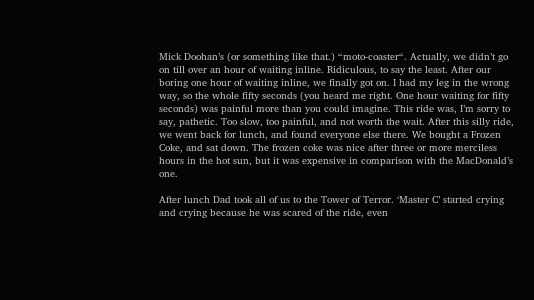Mick Doohan’s (or something like that.) “moto-coaster“. Actually, we didn’t go on till over an hour of waiting inline. Ridiculous, to say the least. After our boring one hour of waiting inline, we finally got on. I had my leg in the wrong way, so the whole fifty seconds (you heard me right. One hour waiting for fifty seconds) was painful more than you could imagine. This ride was, I’m sorry to say, pathetic. Too slow, too painful, and not worth the wait. After this silly ride, we went back for lunch, and found everyone else there. We bought a Frozen Coke, and sat down. The frozen coke was nice after three or more merciless hours in the hot sun, but it was expensive in comparison with the MacDonald’s one.

After lunch Dad took all of us to the Tower of Terror. ‘Master C’ started crying and crying because he was scared of the ride, even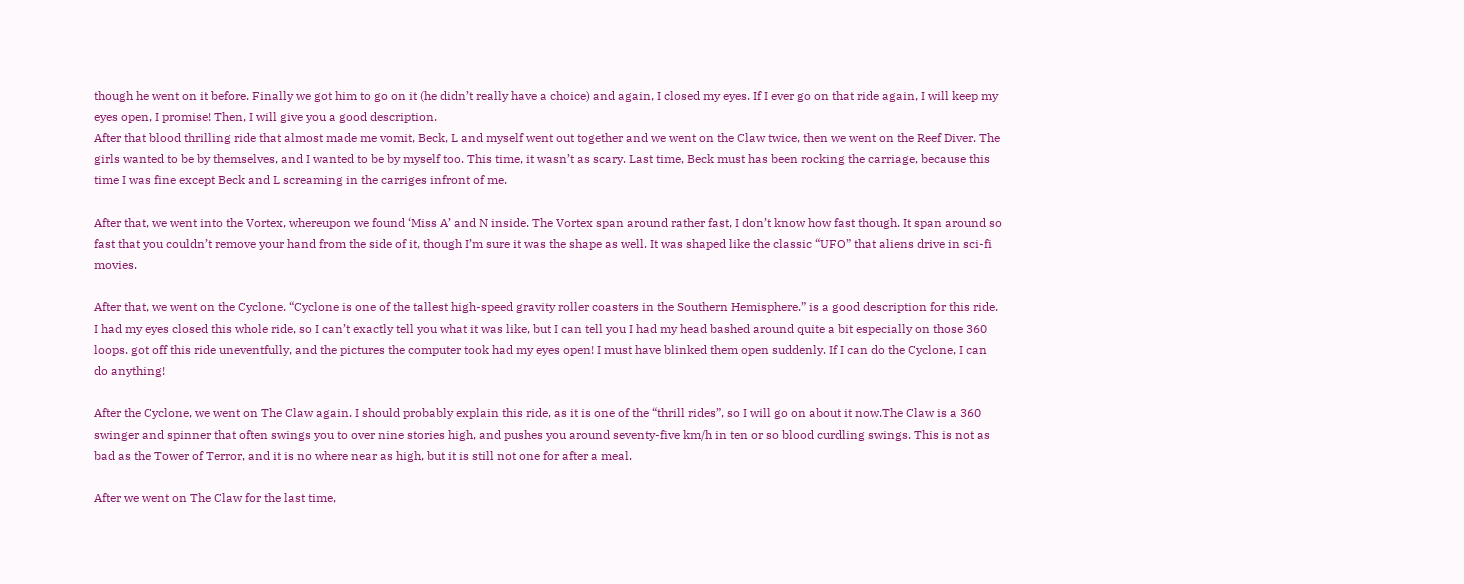though he went on it before. Finally we got him to go on it (he didn’t really have a choice) and again, I closed my eyes. If I ever go on that ride again, I will keep my eyes open, I promise! Then, I will give you a good description.
After that blood thrilling ride that almost made me vomit, Beck, L and myself went out together and we went on the Claw twice, then we went on the Reef Diver. The girls wanted to be by themselves, and I wanted to be by myself too. This time, it wasn’t as scary. Last time, Beck must has been rocking the carriage, because this time I was fine except Beck and L screaming in the carriges infront of me.

After that, we went into the Vortex, whereupon we found ‘Miss A’ and N inside. The Vortex span around rather fast, I don’t know how fast though. It span around so fast that you couldn’t remove your hand from the side of it, though I’m sure it was the shape as well. It was shaped like the classic “UFO” that aliens drive in sci-fi movies.

After that, we went on the Cyclone. “Cyclone is one of the tallest high-speed gravity roller coasters in the Southern Hemisphere.” is a good description for this ride. I had my eyes closed this whole ride, so I can’t exactly tell you what it was like, but I can tell you I had my head bashed around quite a bit especially on those 360 loops. got off this ride uneventfully, and the pictures the computer took had my eyes open! I must have blinked them open suddenly. If I can do the Cyclone, I can do anything!

After the Cyclone, we went on The Claw again. I should probably explain this ride, as it is one of the “thrill rides”, so I will go on about it now.The Claw is a 360 swinger and spinner that often swings you to over nine stories high, and pushes you around seventy-five km/h in ten or so blood curdling swings. This is not as bad as the Tower of Terror, and it is no where near as high, but it is still not one for after a meal.

After we went on The Claw for the last time,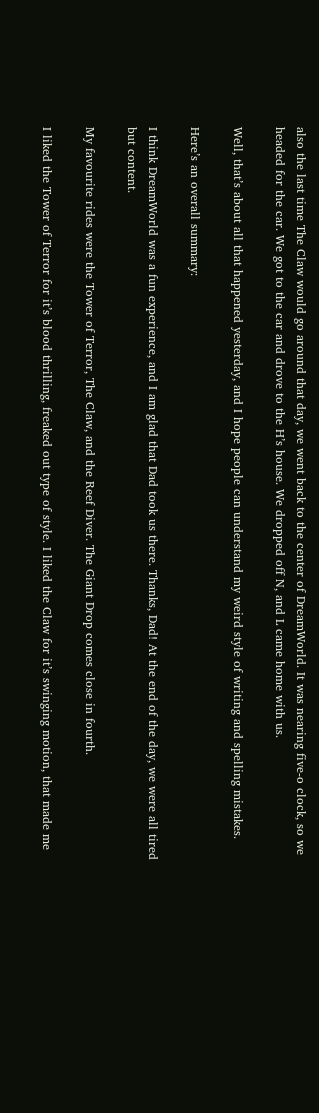also the last time The Claw would go around that day, we went back to the center of DreamWorld. It was nearing five-o clock, so we headed for the car. We got to the car and drove to the H’s house. We dropped off N, and L came home with us.

Well, that’s about all that happened yesterday, and I hope people can understand my weird style of writing and spelling mistakes.

Here’s an overall summary:

I think DreamWorld was a fun experience, and I am glad that Dad took us there. Thanks, Dad! At the end of the day, we were all tired but content.

My favourite rides were the Tower of Terror, The Claw, and the Reef Diver. The Giant Drop comes close in fourth.

I liked the Tower of Terror for it’s blood thrilling, freaked out type of style. I liked the Claw for it’s swinging motion, that made me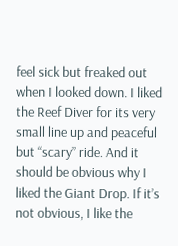feel sick but freaked out when I looked down. I liked the Reef Diver for its very small line up and peaceful but “scary” ride. And it should be obvious why I liked the Giant Drop. If it’s not obvious, I like the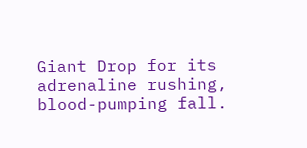Giant Drop for its adrenaline rushing, blood-pumping fall.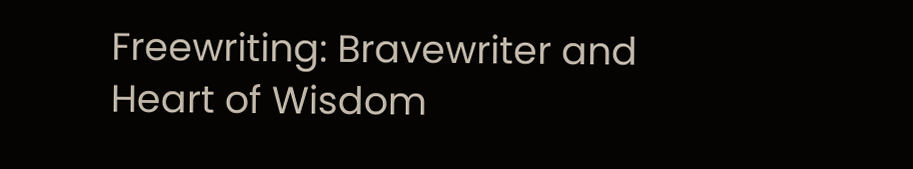Freewriting: Bravewriter and Heart of Wisdom